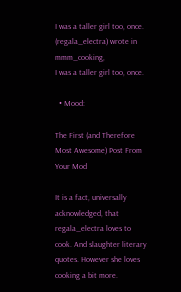I was a taller girl too, once. (regala_electra) wrote in mmm_cooking,
I was a taller girl too, once.

  • Mood:

The First (and Therefore Most Awesome) Post From Your Mod

It is a fact, universally acknowledged, that regala_electra loves to cook. And slaughter literary quotes. However she loves cooking a bit more.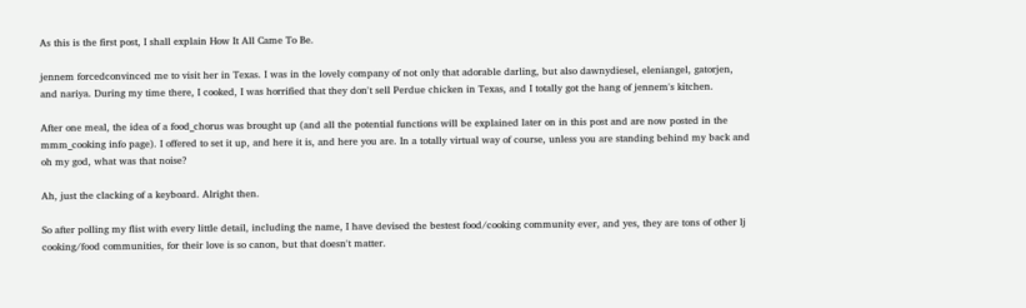As this is the first post, I shall explain How It All Came To Be.

jennem forcedconvinced me to visit her in Texas. I was in the lovely company of not only that adorable darling, but also dawnydiesel, eleniangel, gatorjen, and nariya. During my time there, I cooked, I was horrified that they don't sell Perdue chicken in Texas, and I totally got the hang of jennem's kitchen.

After one meal, the idea of a food_chorus was brought up (and all the potential functions will be explained later on in this post and are now posted in the mmm_cooking info page). I offered to set it up, and here it is, and here you are. In a totally virtual way of course, unless you are standing behind my back and oh my god, what was that noise?

Ah, just the clacking of a keyboard. Alright then.

So after polling my flist with every little detail, including the name, I have devised the bestest food/cooking community ever, and yes, they are tons of other lj cooking/food communities, for their love is so canon, but that doesn't matter.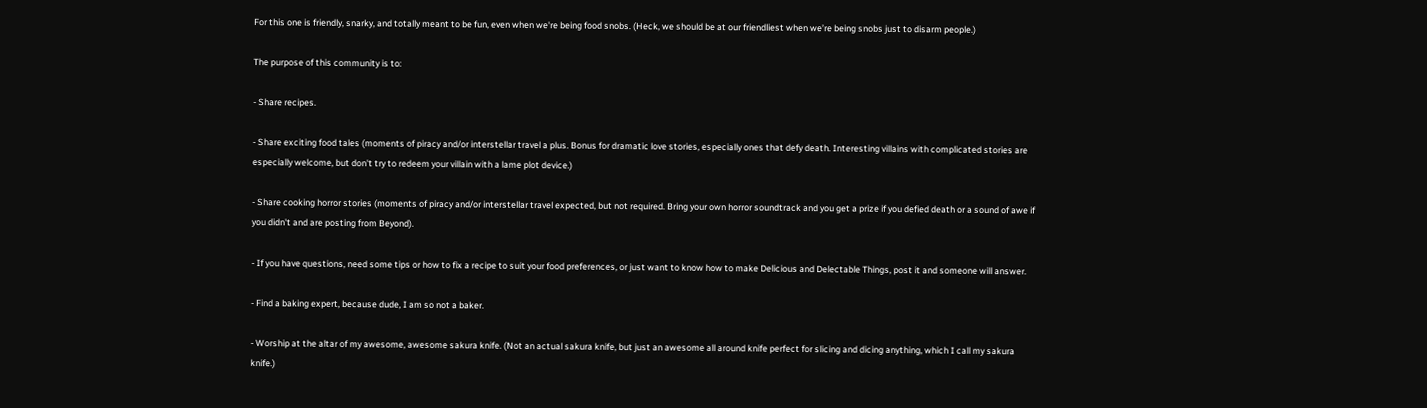For this one is friendly, snarky, and totally meant to be fun, even when we're being food snobs. (Heck, we should be at our friendliest when we’re being snobs just to disarm people.)

The purpose of this community is to:

- Share recipes.

- Share exciting food tales (moments of piracy and/or interstellar travel a plus. Bonus for dramatic love stories, especially ones that defy death. Interesting villains with complicated stories are especially welcome, but don't try to redeem your villain with a lame plot device.)

- Share cooking horror stories (moments of piracy and/or interstellar travel expected, but not required. Bring your own horror soundtrack and you get a prize if you defied death or a sound of awe if you didn't and are posting from Beyond).

- If you have questions, need some tips or how to fix a recipe to suit your food preferences, or just want to know how to make Delicious and Delectable Things, post it and someone will answer.

- Find a baking expert, because dude, I am so not a baker.

- Worship at the altar of my awesome, awesome sakura knife. (Not an actual sakura knife, but just an awesome all around knife perfect for slicing and dicing anything, which I call my sakura knife.)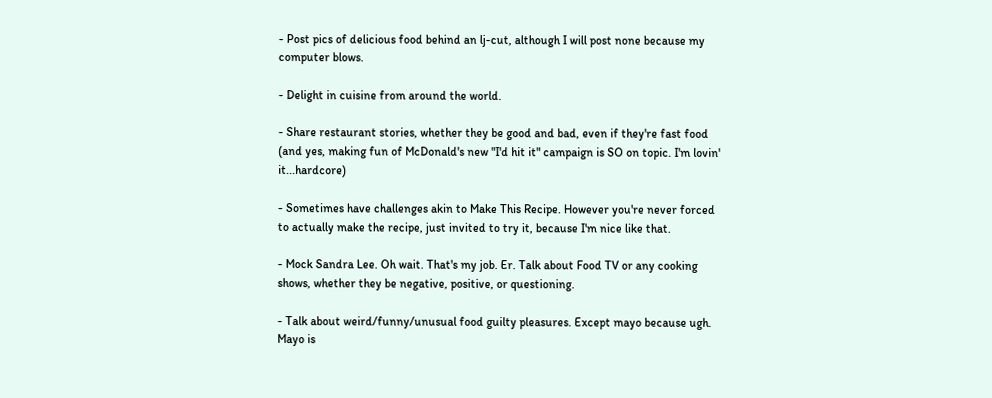- Post pics of delicious food behind an lj-cut, although I will post none because my computer blows.

- Delight in cuisine from around the world.

- Share restaurant stories, whether they be good and bad, even if they're fast food (and yes, making fun of McDonald's new "I'd hit it" campaign is SO on topic. I'm lovin' it...hardcore)

- Sometimes have challenges akin to Make This Recipe. However you're never forced to actually make the recipe, just invited to try it, because I'm nice like that.

- Mock Sandra Lee. Oh wait. That's my job. Er. Talk about Food TV or any cooking shows, whether they be negative, positive, or questioning.

- Talk about weird/funny/unusual food guilty pleasures. Except mayo because ugh. Mayo is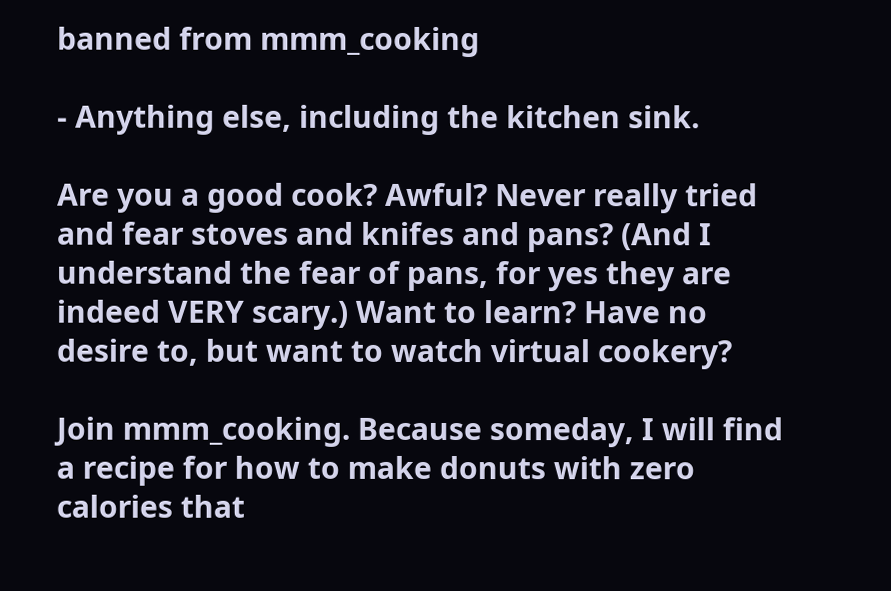banned from mmm_cooking

- Anything else, including the kitchen sink.

Are you a good cook? Awful? Never really tried and fear stoves and knifes and pans? (And I understand the fear of pans, for yes they are indeed VERY scary.) Want to learn? Have no desire to, but want to watch virtual cookery?

Join mmm_cooking. Because someday, I will find a recipe for how to make donuts with zero calories that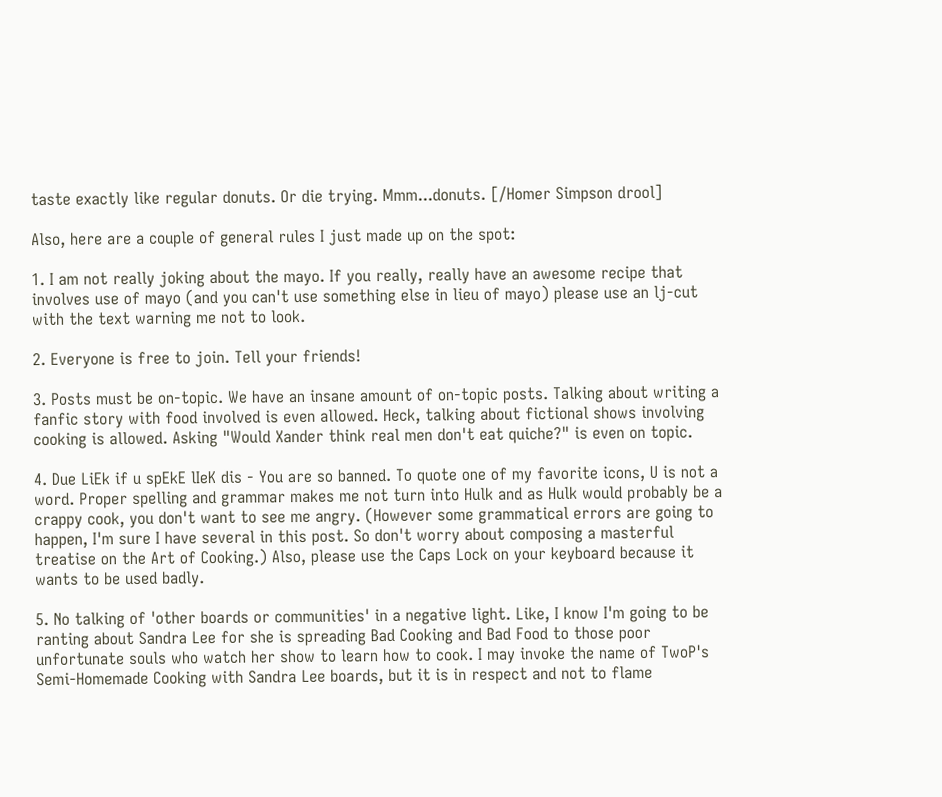taste exactly like regular donuts. Or die trying. Mmm...donuts. [/Homer Simpson drool]

Also, here are a couple of general rules I just made up on the spot:

1. I am not really joking about the mayo. If you really, really have an awesome recipe that involves use of mayo (and you can't use something else in lieu of mayo) please use an lj-cut with the text warning me not to look.

2. Everyone is free to join. Tell your friends!

3. Posts must be on-topic. We have an insane amount of on-topic posts. Talking about writing a fanfic story with food involved is even allowed. Heck, talking about fictional shows involving cooking is allowed. Asking "Would Xander think real men don't eat quiche?" is even on topic.

4. Due LiEk if u spEkE lIeK dis - You are so banned. To quote one of my favorite icons, U is not a word. Proper spelling and grammar makes me not turn into Hulk and as Hulk would probably be a crappy cook, you don't want to see me angry. (However some grammatical errors are going to happen, I'm sure I have several in this post. So don't worry about composing a masterful treatise on the Art of Cooking.) Also, please use the Caps Lock on your keyboard because it wants to be used badly.

5. No talking of 'other boards or communities' in a negative light. Like, I know I'm going to be ranting about Sandra Lee for she is spreading Bad Cooking and Bad Food to those poor unfortunate souls who watch her show to learn how to cook. I may invoke the name of TwoP's Semi-Homemade Cooking with Sandra Lee boards, but it is in respect and not to flame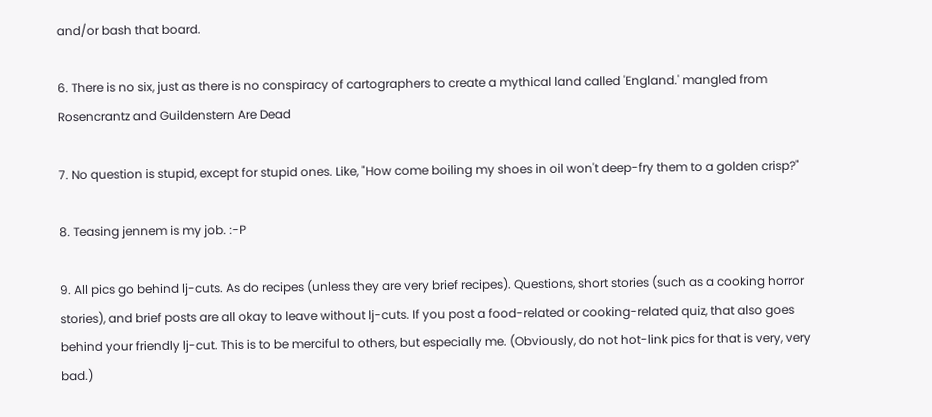and/or bash that board.

6. There is no six, just as there is no conspiracy of cartographers to create a mythical land called 'England.' mangled from Rosencrantz and Guildenstern Are Dead

7. No question is stupid, except for stupid ones. Like, "How come boiling my shoes in oil won't deep-fry them to a golden crisp?"

8. Teasing jennem is my job. :-P

9. All pics go behind lj-cuts. As do recipes (unless they are very brief recipes). Questions, short stories (such as a cooking horror stories), and brief posts are all okay to leave without lj-cuts. If you post a food-related or cooking-related quiz, that also goes behind your friendly lj-cut. This is to be merciful to others, but especially me. (Obviously, do not hot-link pics for that is very, very bad.)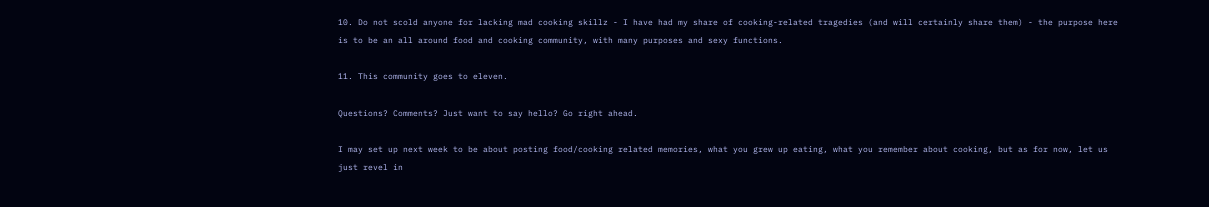10. Do not scold anyone for lacking mad cooking skillz - I have had my share of cooking-related tragedies (and will certainly share them) - the purpose here is to be an all around food and cooking community, with many purposes and sexy functions.

11. This community goes to eleven.

Questions? Comments? Just want to say hello? Go right ahead.

I may set up next week to be about posting food/cooking related memories, what you grew up eating, what you remember about cooking, but as for now, let us just revel in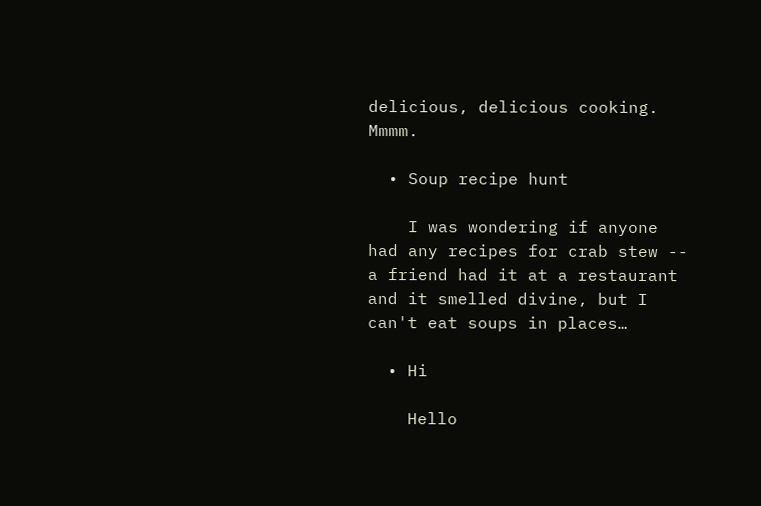delicious, delicious cooking. Mmmm.

  • Soup recipe hunt

    I was wondering if anyone had any recipes for crab stew -- a friend had it at a restaurant and it smelled divine, but I can't eat soups in places…

  • Hi

    Hello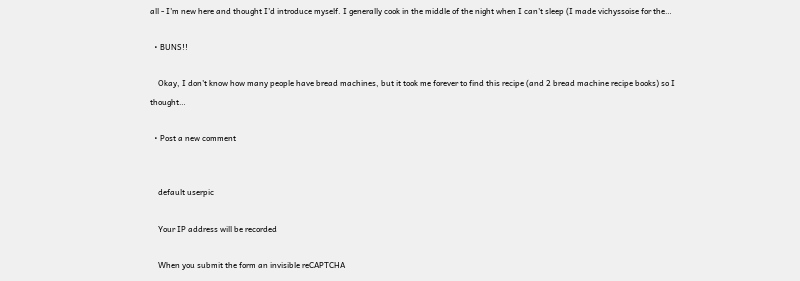all - I'm new here and thought I'd introduce myself. I generally cook in the middle of the night when I can't sleep (I made vichyssoise for the…

  • BUNS!!

    Okay, I don't know how many people have bread machines, but it took me forever to find this recipe (and 2 bread machine recipe books) so I thought…

  • Post a new comment


    default userpic

    Your IP address will be recorded

    When you submit the form an invisible reCAPTCHA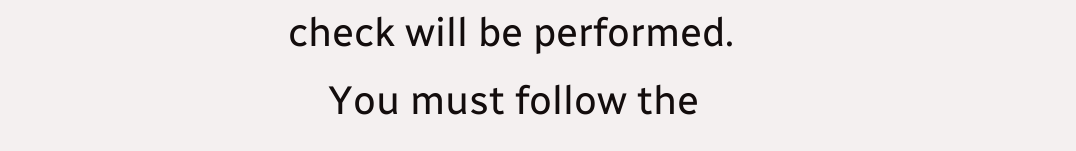check will be performed.
    You must follow the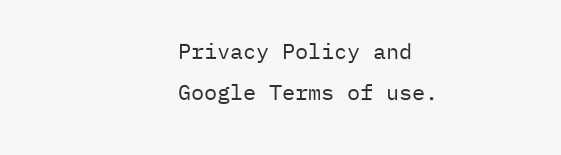Privacy Policy and Google Terms of use.